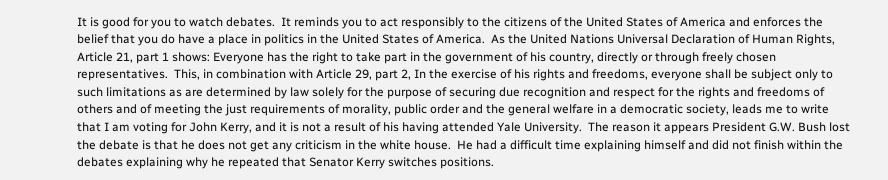It is good for you to watch debates.  It reminds you to act responsibly to the citizens of the United States of America and enforces the belief that you do have a place in politics in the United States of America.  As the United Nations Universal Declaration of Human Rights, Article 21, part 1 shows: Everyone has the right to take part in the government of his country, directly or through freely chosen representatives.  This, in combination with Article 29, part 2, In the exercise of his rights and freedoms, everyone shall be subject only to such limitations as are determined by law solely for the purpose of securing due recognition and respect for the rights and freedoms of others and of meeting the just requirements of morality, public order and the general welfare in a democratic society, leads me to write that I am voting for John Kerry, and it is not a result of his having attended Yale University.  The reason it appears President G.W. Bush lost the debate is that he does not get any criticism in the white house.  He had a difficult time explaining himself and did not finish within the debates explaining why he repeated that Senator Kerry switches positions.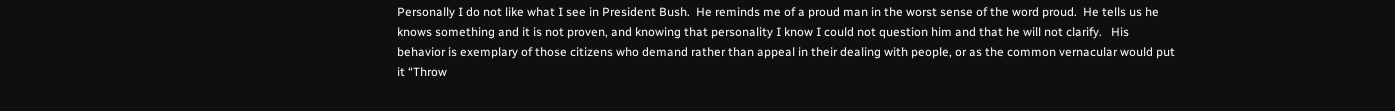Personally I do not like what I see in President Bush.  He reminds me of a proud man in the worst sense of the word proud.  He tells us he knows something and it is not proven, and knowing that personality I know I could not question him and that he will not clarify.   His behavior is exemplary of those citizens who demand rather than appeal in their dealing with people, or as the common vernacular would put it “Throw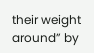their weight around” by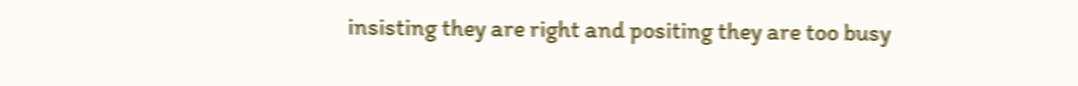insisting they are right and positing they are too busy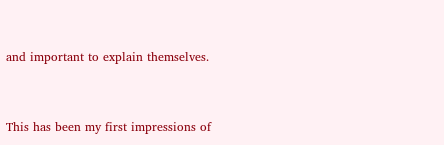and important to explain themselves.


This has been my first impressions of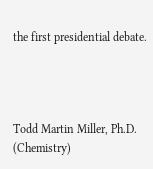the first presidential debate.




Todd Martin Miller, Ph.D. (Chemistry)